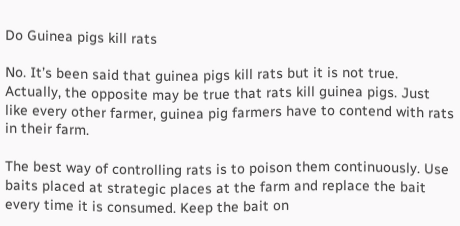Do Guinea pigs kill rats

No. It’s been said that guinea pigs kill rats but it is not true. Actually, the opposite may be true that rats kill guinea pigs. Just like every other farmer, guinea pig farmers have to contend with rats in their farm.

The best way of controlling rats is to poison them continuously. Use baits placed at strategic places at the farm and replace the bait every time it is consumed. Keep the bait on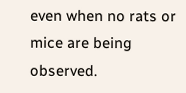even when no rats or mice are being observed.